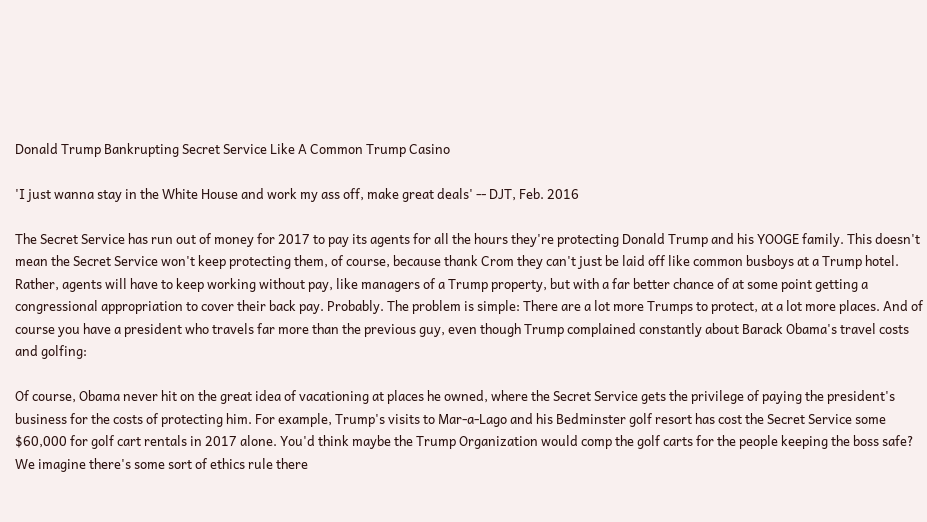Donald Trump Bankrupting Secret Service Like A Common Trump Casino

'I just wanna stay in the White House and work my ass off, make great deals' -- DJT, Feb. 2016

The Secret Service has run out of money for 2017 to pay its agents for all the hours they're protecting Donald Trump and his YOOGE family. This doesn't mean the Secret Service won't keep protecting them, of course, because thank Crom they can't just be laid off like common busboys at a Trump hotel. Rather, agents will have to keep working without pay, like managers of a Trump property, but with a far better chance of at some point getting a congressional appropriation to cover their back pay. Probably. The problem is simple: There are a lot more Trumps to protect, at a lot more places. And of course you have a president who travels far more than the previous guy, even though Trump complained constantly about Barack Obama's travel costs and golfing:

Of course, Obama never hit on the great idea of vacationing at places he owned, where the Secret Service gets the privilege of paying the president's business for the costs of protecting him. For example, Trump's visits to Mar-a-Lago and his Bedminster golf resort has cost the Secret Service some $60,000 for golf cart rentals in 2017 alone. You'd think maybe the Trump Organization would comp the golf carts for the people keeping the boss safe? We imagine there's some sort of ethics rule there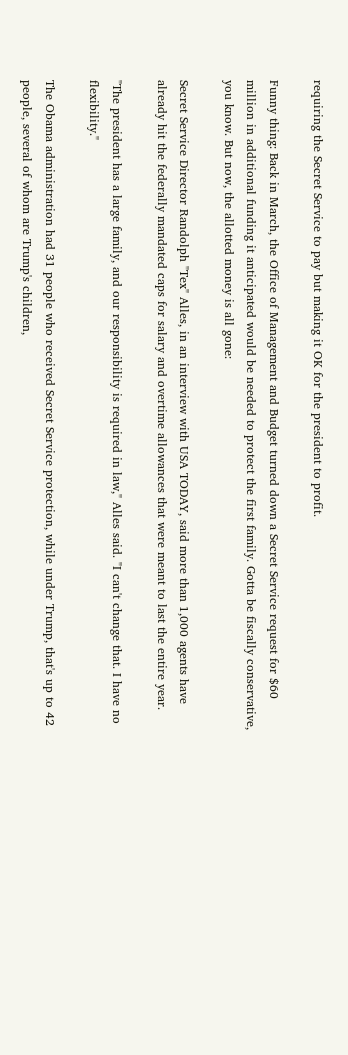requiring the Secret Service to pay but making it OK for the president to profit.

Funny thing: Back in March, the Office of Management and Budget turned down a Secret Service request for $60 million in additional funding it anticipated would be needed to protect the first family. Gotta be fiscally conservative, you know. But now, the allotted money is all gone:

Secret Service Director Randolph "Tex" Alles, in an interview with USA TODAY, said more than 1,000 agents have already hit the federally mandated caps for salary and overtime allowances that were meant to last the entire year.

"The president has a large family, and our responsibility is required in law," Alles said. "I can't change that. I have no flexibility."

The Obama administration had 31 people who received Secret Service protection, while under Trump, that's up to 42 people, several of whom are Trump's children,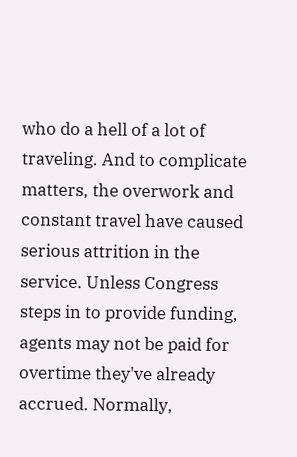who do a hell of a lot of traveling. And to complicate matters, the overwork and constant travel have caused serious attrition in the service. Unless Congress steps in to provide funding, agents may not be paid for overtime they've already accrued. Normally,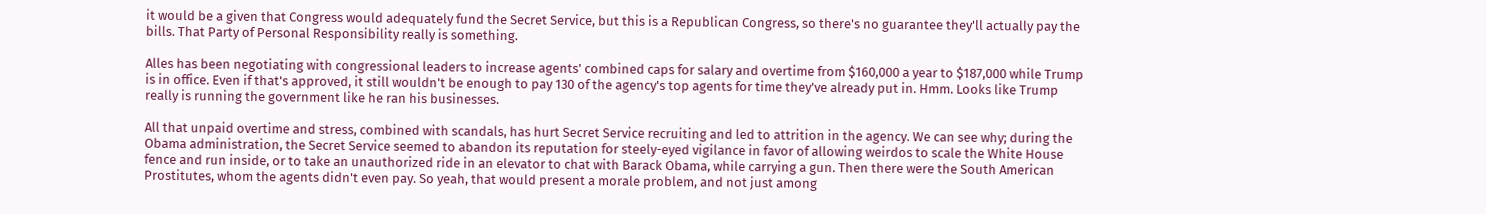it would be a given that Congress would adequately fund the Secret Service, but this is a Republican Congress, so there's no guarantee they'll actually pay the bills. That Party of Personal Responsibility really is something.

Alles has been negotiating with congressional leaders to increase agents' combined caps for salary and overtime from $160,000 a year to $187,000 while Trump is in office. Even if that's approved, it still wouldn't be enough to pay 130 of the agency's top agents for time they've already put in. Hmm. Looks like Trump really is running the government like he ran his businesses.

All that unpaid overtime and stress, combined with scandals, has hurt Secret Service recruiting and led to attrition in the agency. We can see why; during the Obama administration, the Secret Service seemed to abandon its reputation for steely-eyed vigilance in favor of allowing weirdos to scale the White House fence and run inside, or to take an unauthorized ride in an elevator to chat with Barack Obama, while carrying a gun. Then there were the South American Prostitutes, whom the agents didn't even pay. So yeah, that would present a morale problem, and not just among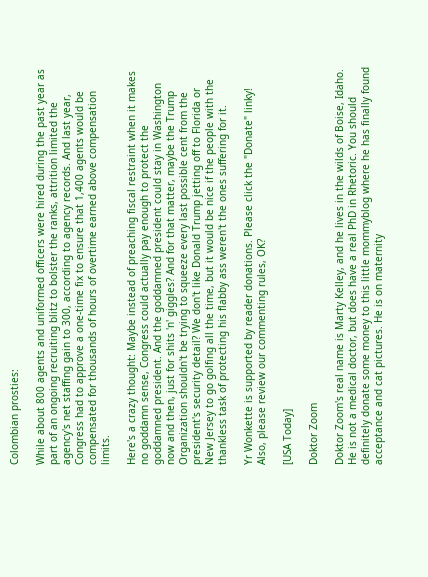Colombian prosties:

While about 800 agents and uniformed officers were hired during the past year as part of an ongoing recruiting blitz to bolster the ranks, attrition limited the agency's net staffing gain to 300, according to agency records. And last year, Congress had to approve a one-time fix to ensure that 1,400 agents would be compensated for thousands of hours of overtime earned above compensation limits.

Here's a crazy thought: Maybe instead of preaching fiscal restraint when it makes no goddamn sense, Congress could actually pay enough to protect the goddamned president. And the goddamned president could stay in Washington now and then, just for shits 'n' giggles? And for that matter, maybe the Trump Organization shouldn't be trying to squeeze every last possible cent from the president's security detail? We don't like Donald Trump jetting off to Florida or New Jersey to go golfing all the time, but it would be nice if the people with the thankless task of protecting his flabby ass weren't the ones suffering for it.

Yr Wonkette is supported by reader donations. Please click the "Donate" linky! Also, please review our commenting rules, OK?

[USA Today]

Doktor Zoom

Doktor Zoom's real name is Marty Kelley, and he lives in the wilds of Boise, Idaho. He is not a medical doctor, but does have a real PhD in Rhetoric. You should definitely donate some money to this little mommyblog where he has finally found acceptance and cat pictures. He is on maternity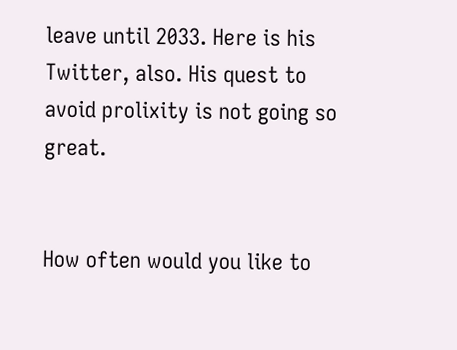leave until 2033. Here is his Twitter, also. His quest to avoid prolixity is not going so great.


How often would you like to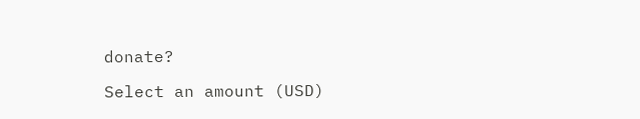donate?

Select an amount (USD)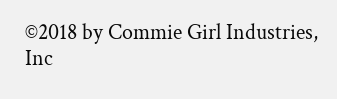©2018 by Commie Girl Industries, Inc